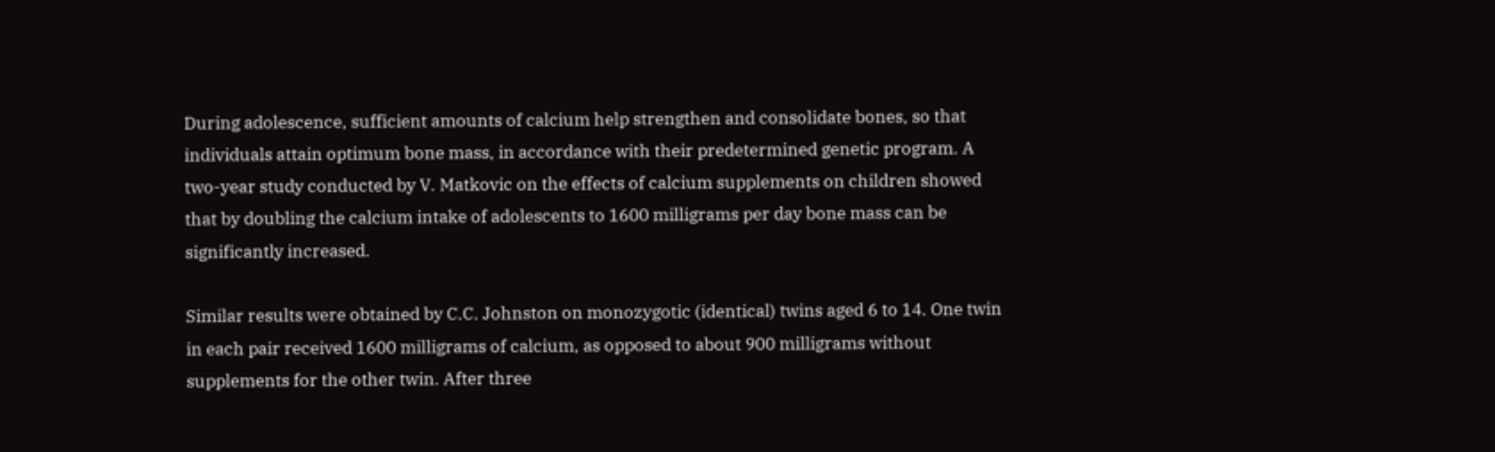During adolescence, sufficient amounts of calcium help strengthen and consolidate bones, so that individuals attain optimum bone mass, in accordance with their predetermined genetic program. A two-year study conducted by V. Matkovic on the effects of calcium supplements on children showed that by doubling the calcium intake of adolescents to 1600 milligrams per day bone mass can be significantly increased.

Similar results were obtained by C.C. Johnston on monozygotic (identical) twins aged 6 to 14. One twin in each pair received 1600 milligrams of calcium, as opposed to about 900 milligrams without supplements for the other twin. After three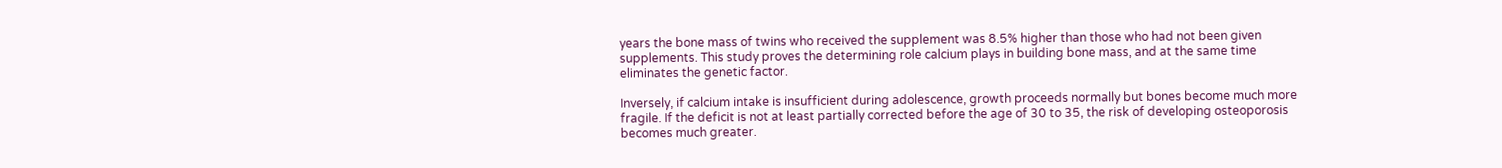years the bone mass of twins who received the supplement was 8.5% higher than those who had not been given supplements. This study proves the determining role calcium plays in building bone mass, and at the same time eliminates the genetic factor.

Inversely, if calcium intake is insufficient during adolescence, growth proceeds normally but bones become much more fragile. If the deficit is not at least partially corrected before the age of 30 to 35, the risk of developing osteoporosis becomes much greater.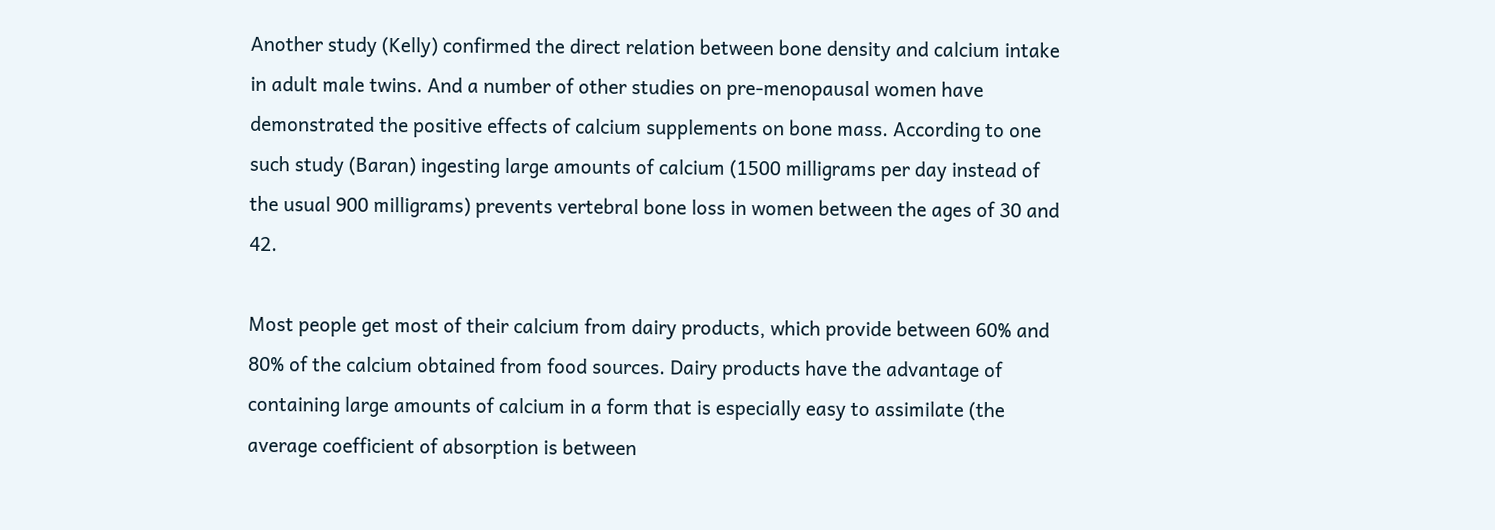Another study (Kelly) confirmed the direct relation between bone density and calcium intake in adult male twins. And a number of other studies on pre-menopausal women have demonstrated the positive effects of calcium supplements on bone mass. According to one such study (Baran) ingesting large amounts of calcium (1500 milligrams per day instead of the usual 900 milligrams) prevents vertebral bone loss in women between the ages of 30 and 42.

Most people get most of their calcium from dairy products, which provide between 60% and 80% of the calcium obtained from food sources. Dairy products have the advantage of containing large amounts of calcium in a form that is especially easy to assimilate (the average coefficient of absorption is between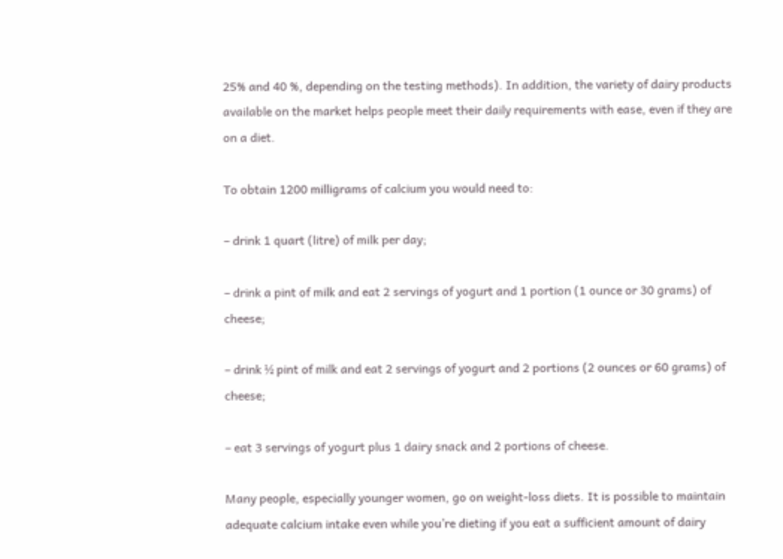25% and 40 %, depending on the testing methods). In addition, the variety of dairy products available on the market helps people meet their daily requirements with ease, even if they are on a diet.

To obtain 1200 milligrams of calcium you would need to:

– drink 1 quart (litre) of milk per day;

– drink a pint of milk and eat 2 servings of yogurt and 1 portion (1 ounce or 30 grams) of cheese;

– drink ½ pint of milk and eat 2 servings of yogurt and 2 portions (2 ounces or 60 grams) of cheese;

– eat 3 servings of yogurt plus 1 dairy snack and 2 portions of cheese.

Many people, especially younger women, go on weight-loss diets. It is possible to maintain adequate calcium intake even while you’re dieting if you eat a sufficient amount of dairy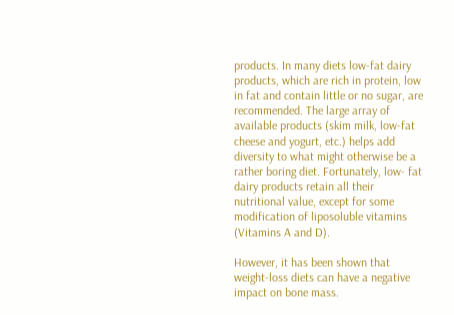products. In many diets low-fat dairy products, which are rich in protein, low in fat and contain little or no sugar, are recommended. The large array of available products (skim milk, low-fat cheese and yogurt, etc.) helps add diversity to what might otherwise be a rather boring diet. Fortunately, low- fat dairy products retain all their nutritional value, except for some modification of liposoluble vitamins (Vitamins A and D).

However, it has been shown that weight-loss diets can have a negative impact on bone mass.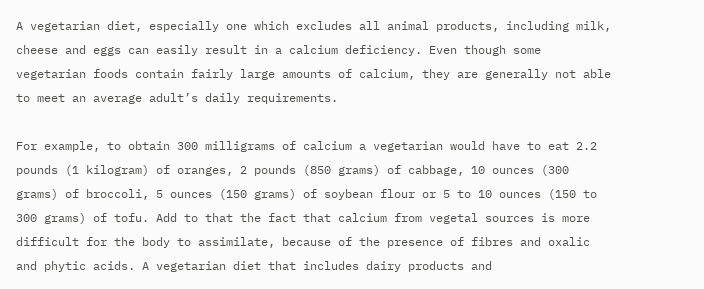A vegetarian diet, especially one which excludes all animal products, including milk, cheese and eggs can easily result in a calcium deficiency. Even though some vegetarian foods contain fairly large amounts of calcium, they are generally not able to meet an average adult’s daily requirements.

For example, to obtain 300 milligrams of calcium a vegetarian would have to eat 2.2 pounds (1 kilogram) of oranges, 2 pounds (850 grams) of cabbage, 10 ounces (300 grams) of broccoli, 5 ounces (150 grams) of soybean flour or 5 to 10 ounces (150 to 300 grams) of tofu. Add to that the fact that calcium from vegetal sources is more difficult for the body to assimilate, because of the presence of fibres and oxalic and phytic acids. A vegetarian diet that includes dairy products and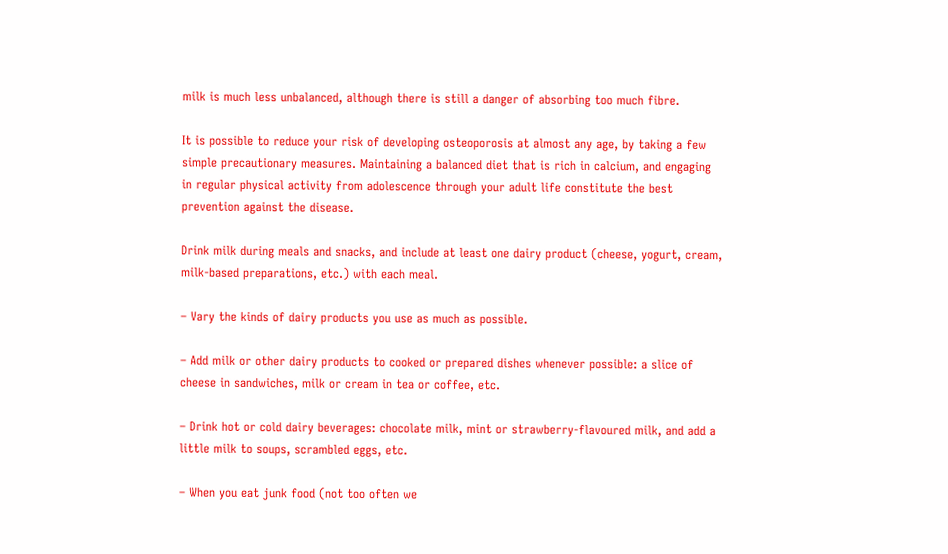milk is much less unbalanced, although there is still a danger of absorbing too much fibre.

It is possible to reduce your risk of developing osteoporosis at almost any age, by taking a few simple precautionary measures. Maintaining a balanced diet that is rich in calcium, and engaging in regular physical activity from adolescence through your adult life constitute the best prevention against the disease.

Drink milk during meals and snacks, and include at least one dairy product (cheese, yogurt, cream, milk-based preparations, etc.) with each meal.

– Vary the kinds of dairy products you use as much as possible.

– Add milk or other dairy products to cooked or prepared dishes whenever possible: a slice of cheese in sandwiches, milk or cream in tea or coffee, etc.

– Drink hot or cold dairy beverages: chocolate milk, mint or strawberry-flavoured milk, and add a little milk to soups, scrambled eggs, etc.

– When you eat junk food (not too often we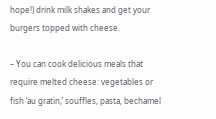hope!) drink milk shakes and get your burgers topped with cheese.

– You can cook delicious meals that require melted cheese: vegetables or fish ‘au gratin,’ souffles, pasta, bechamel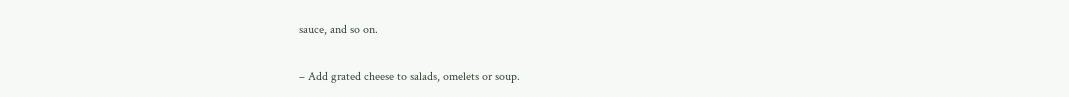sauce, and so on.

– Add grated cheese to salads, omelets or soup.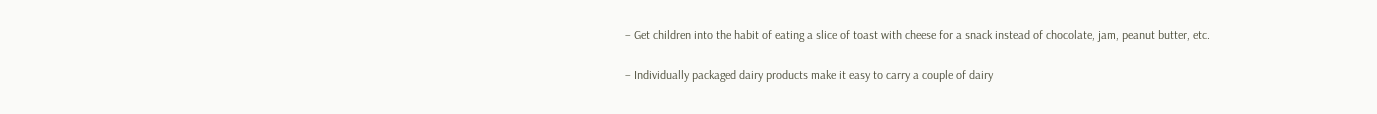– Get children into the habit of eating a slice of toast with cheese for a snack instead of chocolate, jam, peanut butter, etc.

– Individually packaged dairy products make it easy to carry a couple of dairy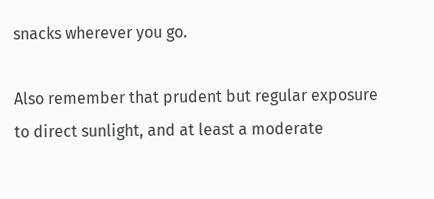snacks wherever you go.

Also remember that prudent but regular exposure to direct sunlight, and at least a moderate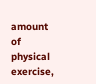amount of physical exercise,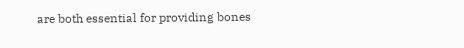are both essential for providing bones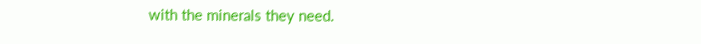with the minerals they need.